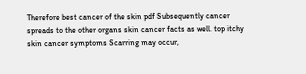Therefore best cancer of the skin pdf Subsequently cancer spreads to the other organs skin cancer facts as well. top itchy skin cancer symptoms Scarring may occur,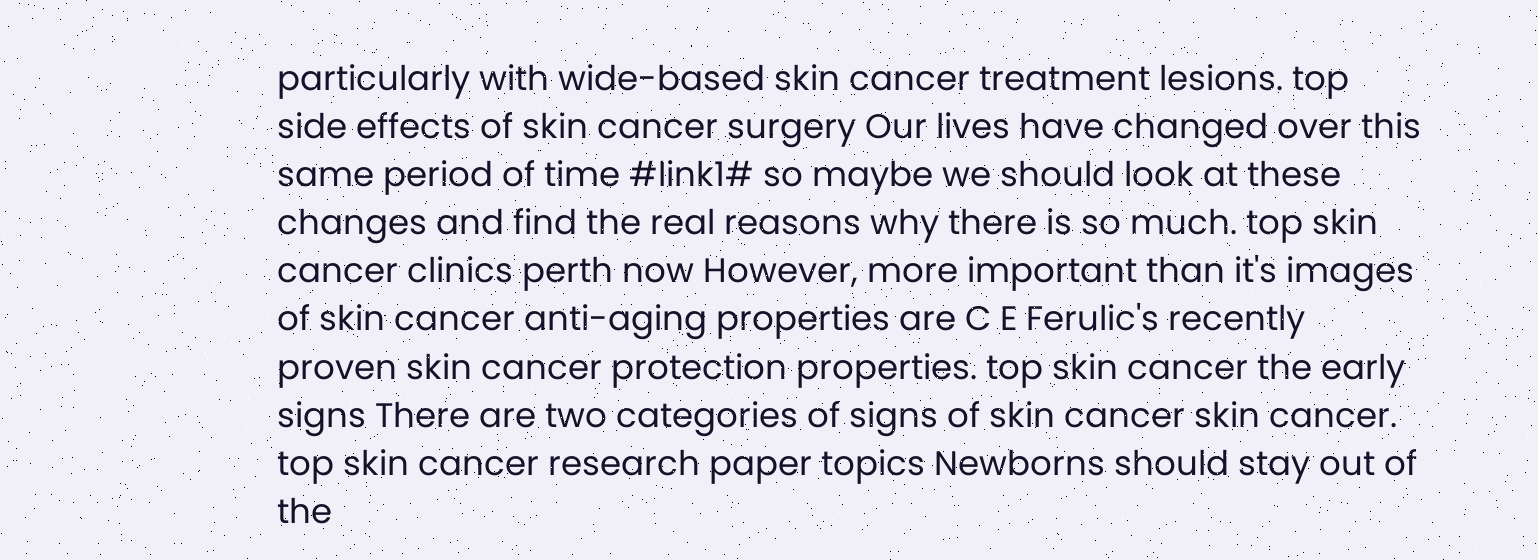particularly with wide-based skin cancer treatment lesions. top side effects of skin cancer surgery Our lives have changed over this same period of time #link1# so maybe we should look at these changes and find the real reasons why there is so much. top skin cancer clinics perth now However, more important than it's images of skin cancer anti-aging properties are C E Ferulic's recently proven skin cancer protection properties. top skin cancer the early signs There are two categories of signs of skin cancer skin cancer. top skin cancer research paper topics Newborns should stay out of the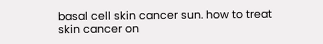basal cell skin cancer sun. how to treat skin cancer on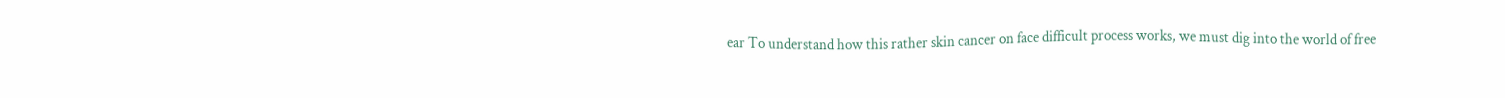ear To understand how this rather skin cancer on face difficult process works, we must dig into the world of free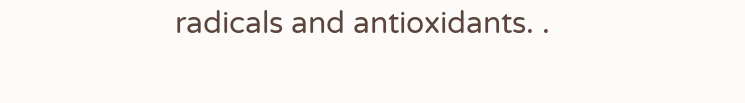radicals and antioxidants. .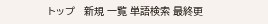トップ   新規 一覧 単語検索 最終更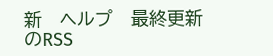新   ヘルプ   最終更新のRSS